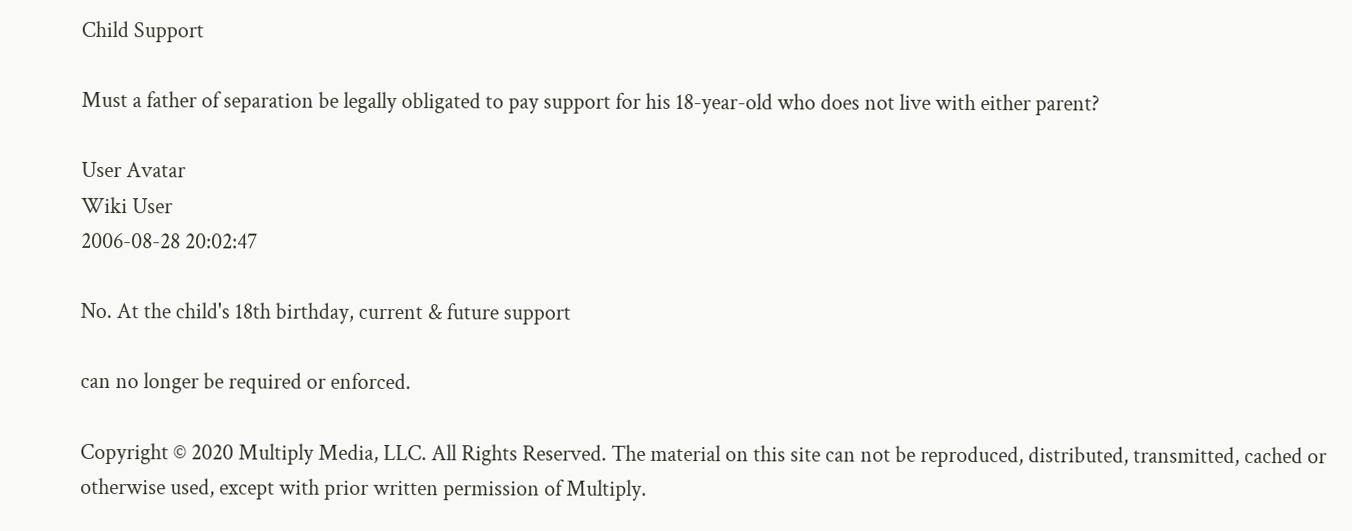Child Support

Must a father of separation be legally obligated to pay support for his 18-year-old who does not live with either parent?

User Avatar
Wiki User
2006-08-28 20:02:47

No. At the child's 18th birthday, current & future support

can no longer be required or enforced.

Copyright © 2020 Multiply Media, LLC. All Rights Reserved. The material on this site can not be reproduced, distributed, transmitted, cached or otherwise used, except with prior written permission of Multiply.